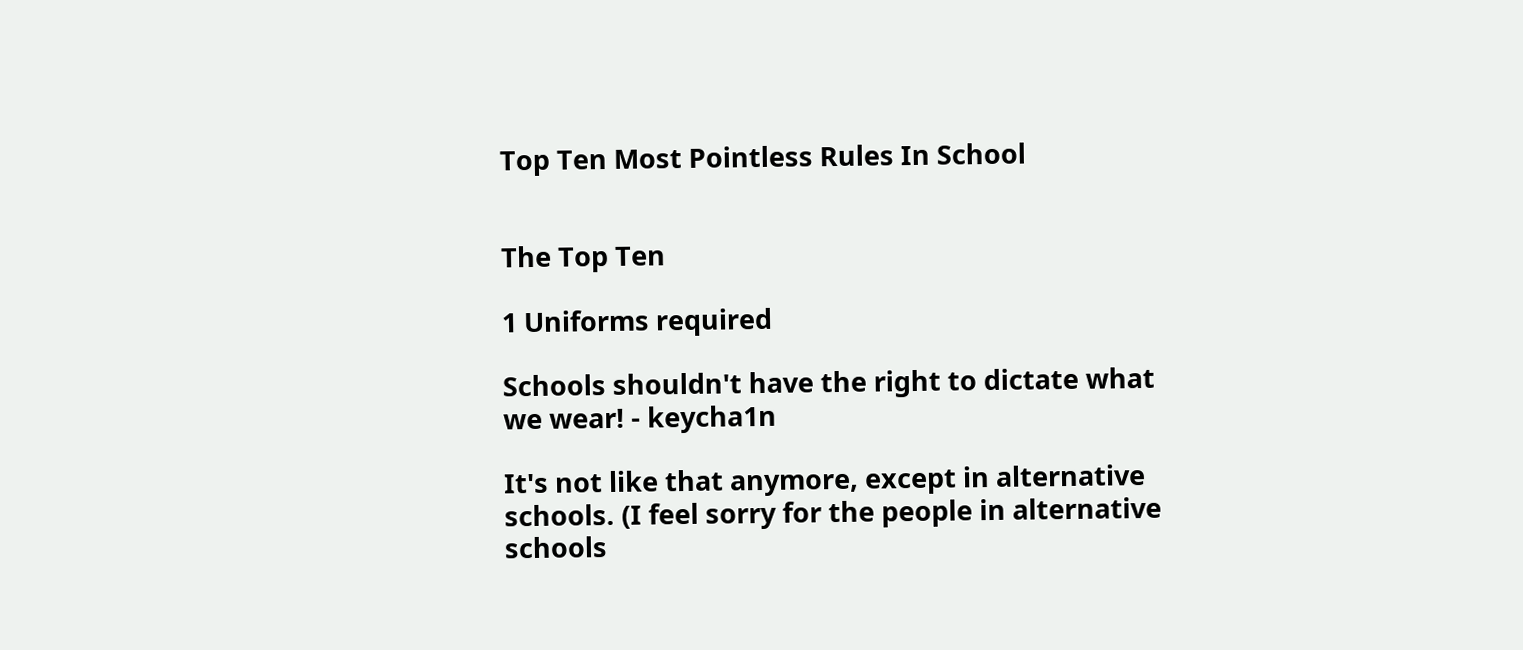Top Ten Most Pointless Rules In School


The Top Ten

1 Uniforms required

Schools shouldn't have the right to dictate what we wear! - keycha1n

It's not like that anymore, except in alternative schools. (I feel sorry for the people in alternative schools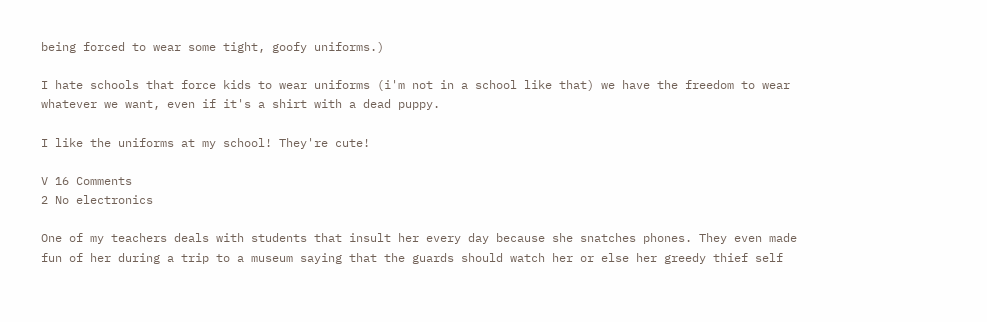being forced to wear some tight, goofy uniforms.)

I hate schools that force kids to wear uniforms (i'm not in a school like that) we have the freedom to wear whatever we want, even if it's a shirt with a dead puppy.

I like the uniforms at my school! They're cute!

V 16 Comments
2 No electronics

One of my teachers deals with students that insult her every day because she snatches phones. They even made fun of her during a trip to a museum saying that the guards should watch her or else her greedy thief self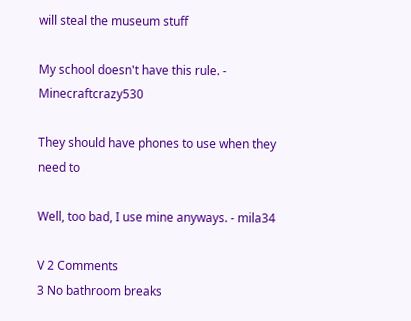will steal the museum stuff

My school doesn't have this rule. - Minecraftcrazy530

They should have phones to use when they need to

Well, too bad, I use mine anyways. - mila34

V 2 Comments
3 No bathroom breaks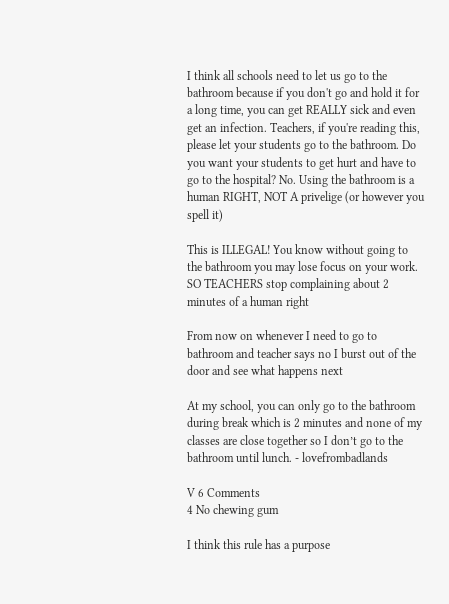I think all schools need to let us go to the bathroom because if you don't go and hold it for a long time, you can get REALLY sick and even get an infection. Teachers, if you're reading this, please let your students go to the bathroom. Do you want your students to get hurt and have to go to the hospital? No. Using the bathroom is a human RIGHT, NOT A privelige (or however you spell it)

This is ILLEGAL! You know without going to the bathroom you may lose focus on your work. SO TEACHERS stop complaining about 2 minutes of a human right

From now on whenever I need to go to bathroom and teacher says no I burst out of the door and see what happens next

At my school, you can only go to the bathroom during break which is 2 minutes and none of my classes are close together so I don’t go to the bathroom until lunch. - lovefrombadlands

V 6 Comments
4 No chewing gum

I think this rule has a purpose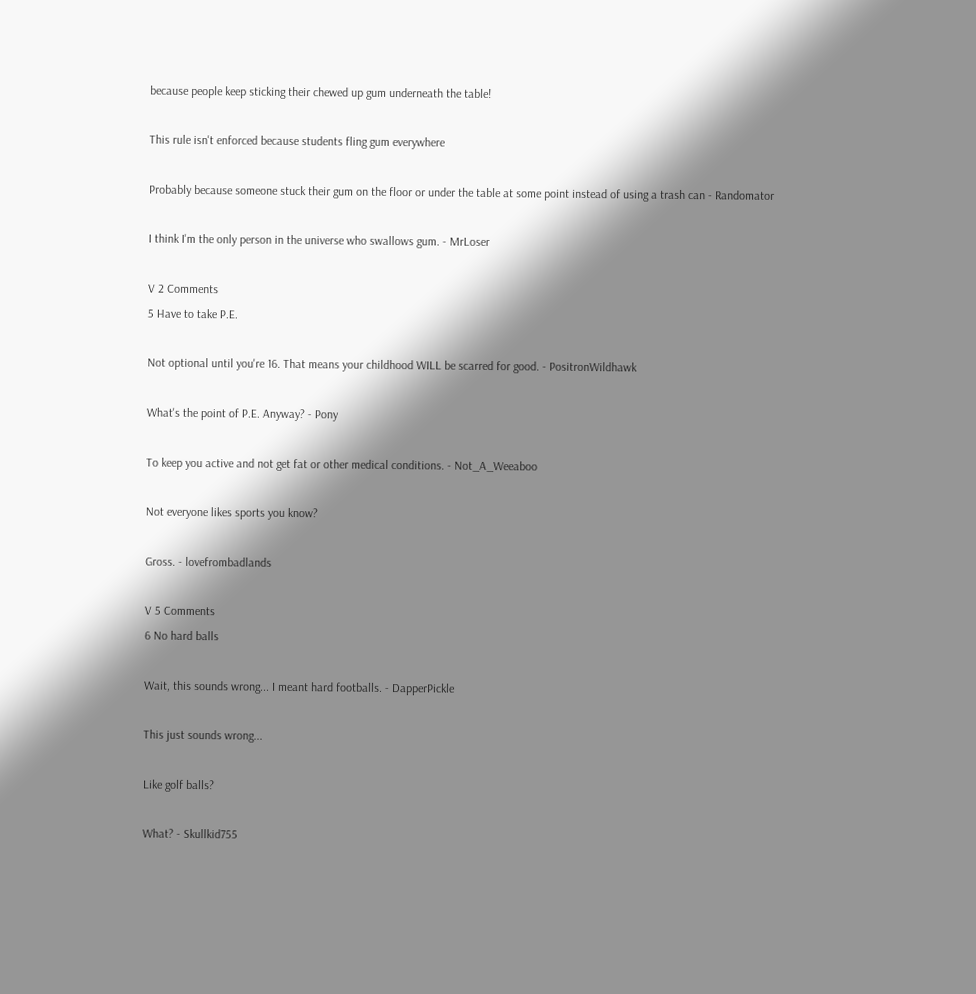because people keep sticking their chewed up gum underneath the table!

This rule isn't enforced because students fling gum everywhere

Probably because someone stuck their gum on the floor or under the table at some point instead of using a trash can - Randomator

I think I'm the only person in the universe who swallows gum. - MrLoser

V 2 Comments
5 Have to take P.E.

Not optional until you're 16. That means your childhood WILL be scarred for good. - PositronWildhawk

What's the point of P.E. Anyway? - Pony

To keep you active and not get fat or other medical conditions. - Not_A_Weeaboo

Not everyone likes sports you know?

Gross. - lovefrombadlands

V 5 Comments
6 No hard balls

Wait, this sounds wrong... I meant hard footballs. - DapperPickle

This just sounds wrong...

Like golf balls?

What? - Skullkid755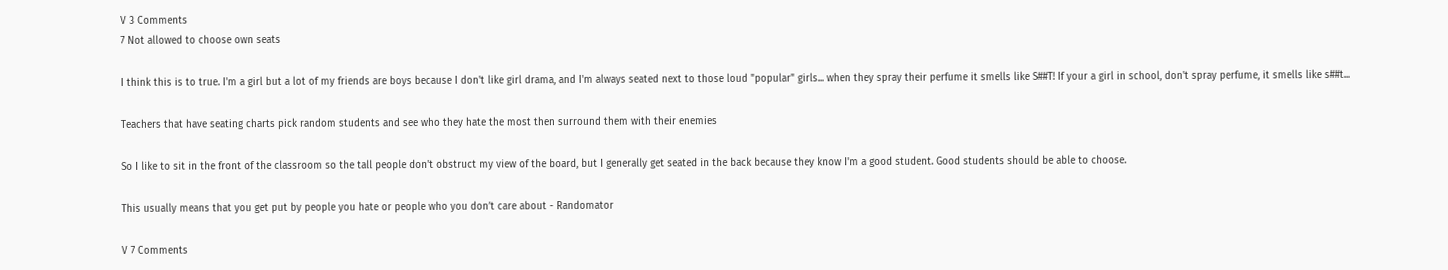V 3 Comments
7 Not allowed to choose own seats

I think this is to true. I'm a girl but a lot of my friends are boys because I don't like girl drama, and I'm always seated next to those loud "popular" girls... when they spray their perfume it smells like S##T! If your a girl in school, don't spray perfume, it smells like s##t...

Teachers that have seating charts pick random students and see who they hate the most then surround them with their enemies

So I like to sit in the front of the classroom so the tall people don't obstruct my view of the board, but I generally get seated in the back because they know I'm a good student. Good students should be able to choose.

This usually means that you get put by people you hate or people who you don’t care about - Randomator

V 7 Comments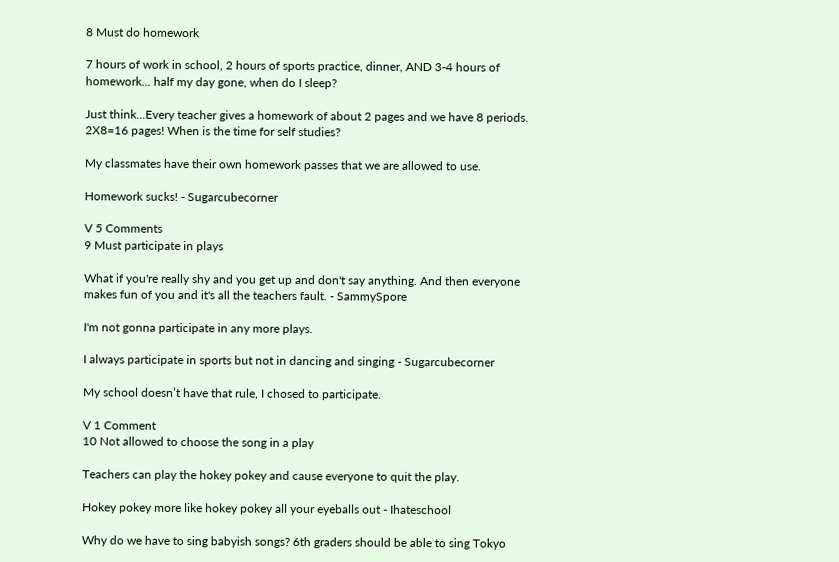8 Must do homework

7 hours of work in school, 2 hours of sports practice, dinner, AND 3-4 hours of homework... half my day gone, when do I sleep?

Just think...Every teacher gives a homework of about 2 pages and we have 8 periods. 2X8=16 pages! When is the time for self studies?

My classmates have their own homework passes that we are allowed to use.

Homework sucks! - Sugarcubecorner

V 5 Comments
9 Must participate in plays

What if you're really shy and you get up and don't say anything. And then everyone makes fun of you and it's all the teachers fault. - SammySpore

I'm not gonna participate in any more plays.

I always participate in sports but not in dancing and singing - Sugarcubecorner

My school doesn’t have that rule, I chosed to participate.

V 1 Comment
10 Not allowed to choose the song in a play

Teachers can play the hokey pokey and cause everyone to quit the play.

Hokey pokey more like hokey pokey all your eyeballs out - Ihateschool

Why do we have to sing babyish songs? 6th graders should be able to sing Tokyo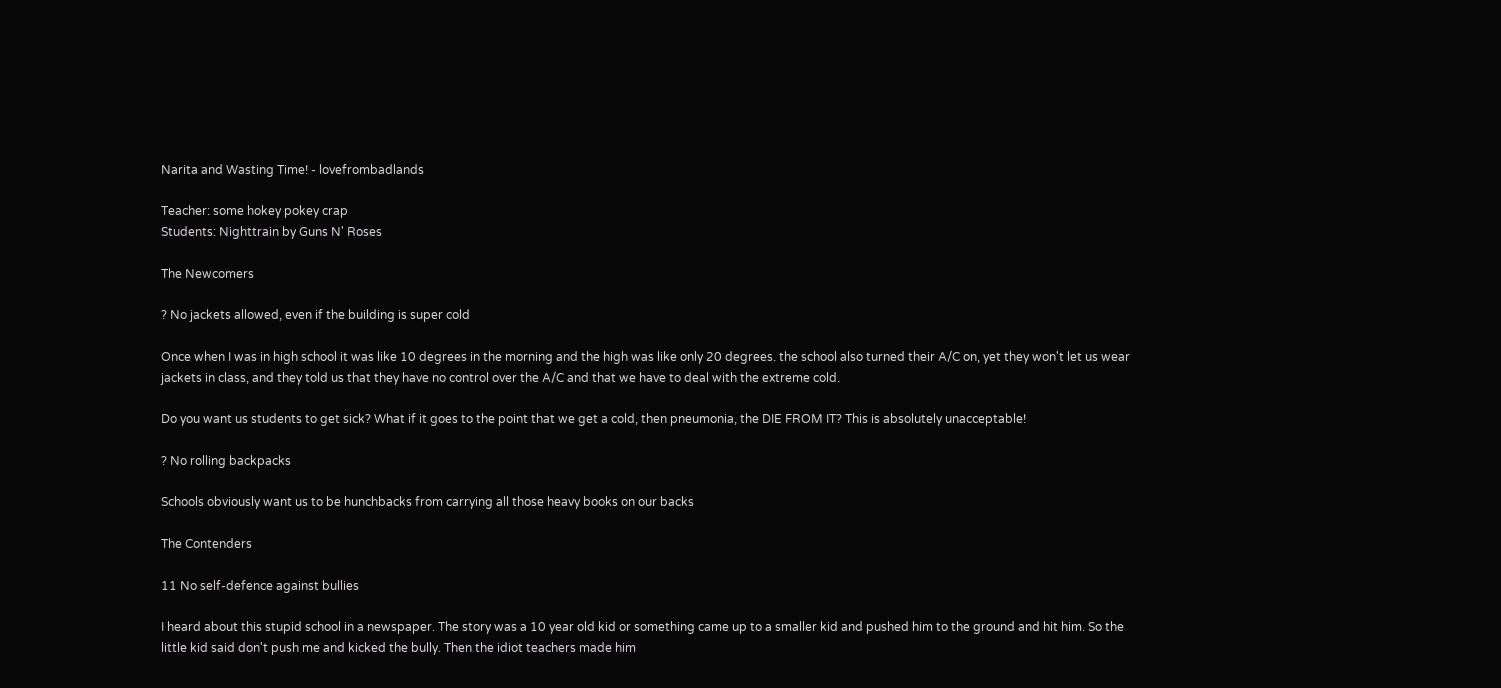Narita and Wasting Time! - lovefrombadlands

Teacher: some hokey pokey crap
Students: Nighttrain by Guns N' Roses

The Newcomers

? No jackets allowed, even if the building is super cold

Once when I was in high school it was like 10 degrees in the morning and the high was like only 20 degrees. the school also turned their A/C on, yet they won't let us wear jackets in class, and they told us that they have no control over the A/C and that we have to deal with the extreme cold.

Do you want us students to get sick? What if it goes to the point that we get a cold, then pneumonia, the DIE FROM IT? This is absolutely unacceptable!

? No rolling backpacks

Schools obviously want us to be hunchbacks from carrying all those heavy books on our backs

The Contenders

11 No self-defence against bullies

I heard about this stupid school in a newspaper. The story was a 10 year old kid or something came up to a smaller kid and pushed him to the ground and hit him. So the little kid said don't push me and kicked the bully. Then the idiot teachers made him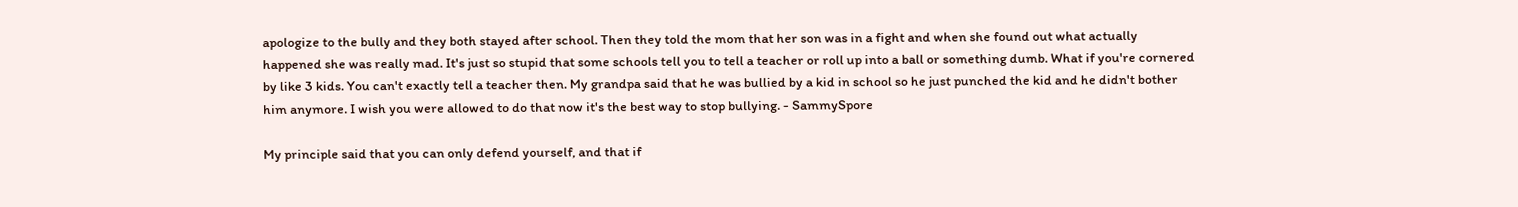apologize to the bully and they both stayed after school. Then they told the mom that her son was in a fight and when she found out what actually happened she was really mad. It's just so stupid that some schools tell you to tell a teacher or roll up into a ball or something dumb. What if you're cornered by like 3 kids. You can't exactly tell a teacher then. My grandpa said that he was bullied by a kid in school so he just punched the kid and he didn't bother him anymore. I wish you were allowed to do that now it's the best way to stop bullying. - SammySpore

My principle said that you can only defend yourself, and that if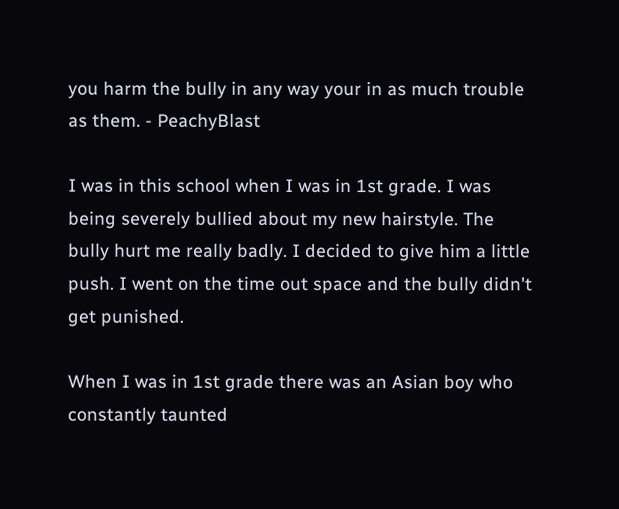you harm the bully in any way your in as much trouble as them. - PeachyBlast

I was in this school when I was in 1st grade. I was being severely bullied about my new hairstyle. The bully hurt me really badly. I decided to give him a little push. I went on the time out space and the bully didn't get punished.

When I was in 1st grade there was an Asian boy who constantly taunted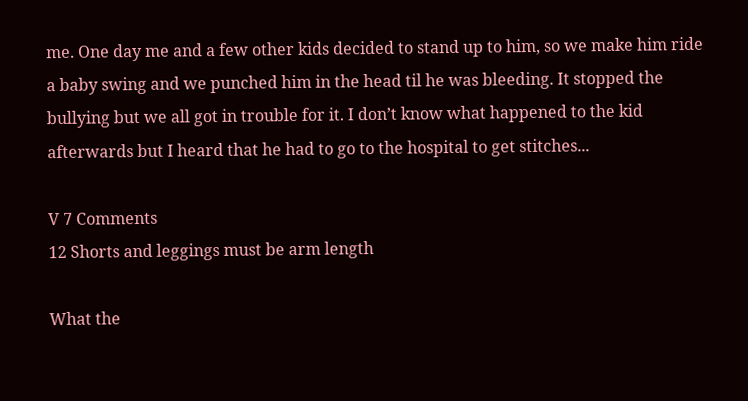me. One day me and a few other kids decided to stand up to him, so we make him ride a baby swing and we punched him in the head til he was bleeding. It stopped the bullying but we all got in trouble for it. I don’t know what happened to the kid afterwards but I heard that he had to go to the hospital to get stitches...

V 7 Comments
12 Shorts and leggings must be arm length

What the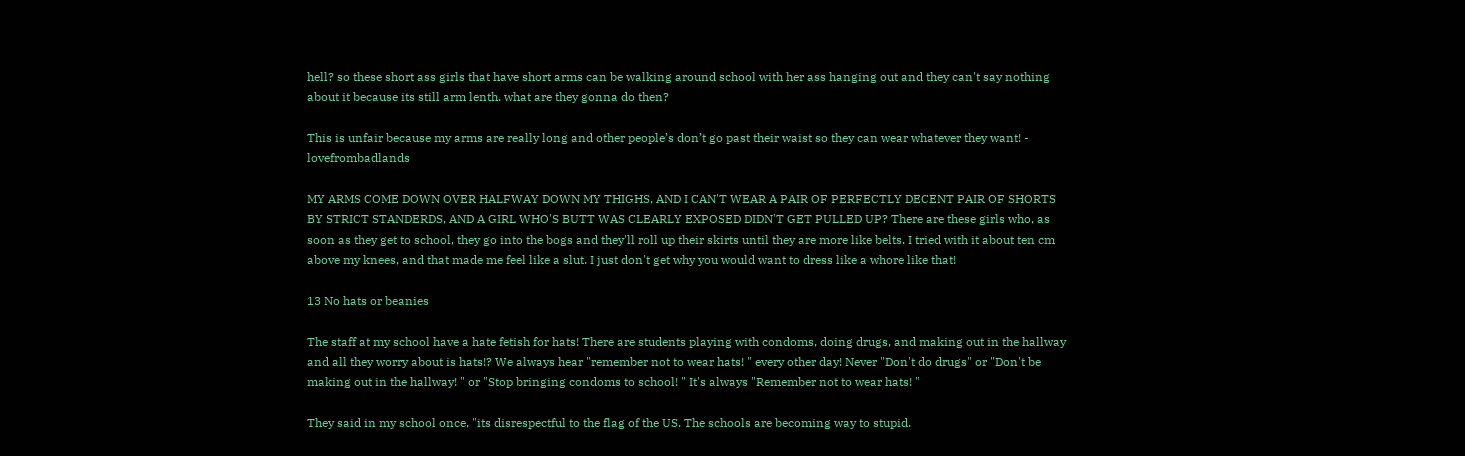hell? so these short ass girls that have short arms can be walking around school with her ass hanging out and they can't say nothing about it because its still arm lenth. what are they gonna do then?

This is unfair because my arms are really long and other people’s don’t go past their waist so they can wear whatever they want! - lovefrombadlands

MY ARMS COME DOWN OVER HALFWAY DOWN MY THIGHS, AND I CAN'T WEAR A PAIR OF PERFECTLY DECENT PAIR OF SHORTS BY STRICT STANDERDS, AND A GIRL WHO'S BUTT WAS CLEARLY EXPOSED DIDN'T GET PULLED UP? There are these girls who, as soon as they get to school, they go into the bogs and they'll roll up their skirts until they are more like belts. I tried with it about ten cm above my knees, and that made me feel like a slut. I just don't get why you would want to dress like a whore like that!

13 No hats or beanies

The staff at my school have a hate fetish for hats! There are students playing with condoms, doing drugs, and making out in the hallway and all they worry about is hats!? We always hear "remember not to wear hats! " every other day! Never "Don't do drugs" or "Don't be making out in the hallway! " or "Stop bringing condoms to school! " It's always "Remember not to wear hats! "

They said in my school once, "its disrespectful to the flag of the US. The schools are becoming way to stupid.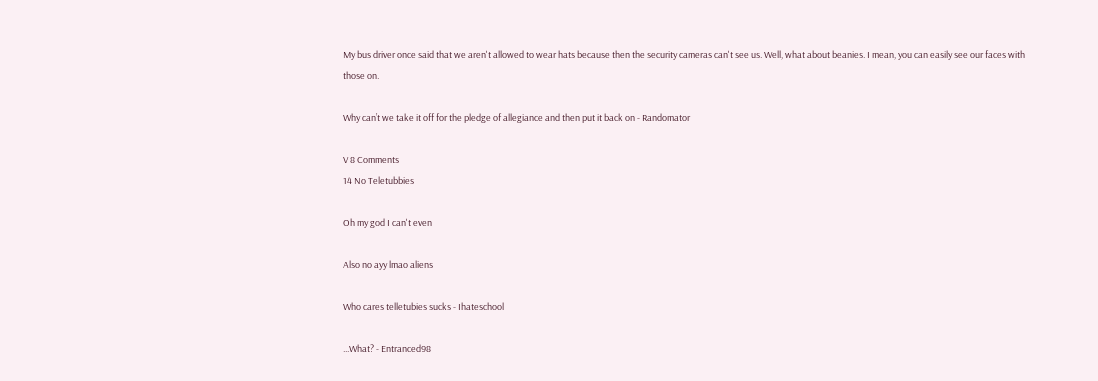My bus driver once said that we aren't allowed to wear hats because then the security cameras can't see us. Well, what about beanies. I mean, you can easily see our faces with those on.

Why can’t we take it off for the pledge of allegiance and then put it back on - Randomator

V 8 Comments
14 No Teletubbies

Oh my god I can't even

Also no ayy lmao aliens

Who cares telletubies sucks - Ihateschool

...What? - Entranced98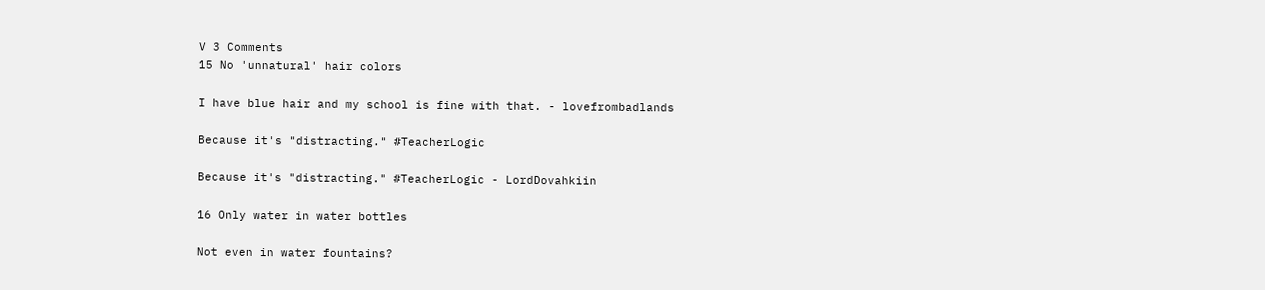V 3 Comments
15 No 'unnatural' hair colors

I have blue hair and my school is fine with that. - lovefrombadlands

Because it's "distracting." #TeacherLogic

Because it's "distracting." #TeacherLogic - LordDovahkiin

16 Only water in water bottles

Not even in water fountains?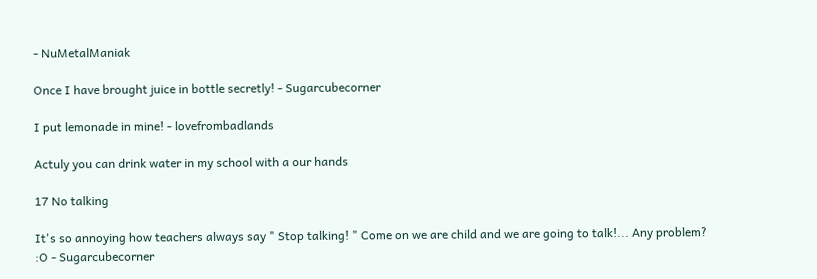- NuMetalManiak

Once I have brought juice in bottle secretly! - Sugarcubecorner

I put lemonade in mine! - lovefrombadlands

Actuly you can drink water in my school with a our hands

17 No talking

It's so annoying how teachers always say " Stop talking! " Come on we are child and we are going to talk!... Any problem? :O - Sugarcubecorner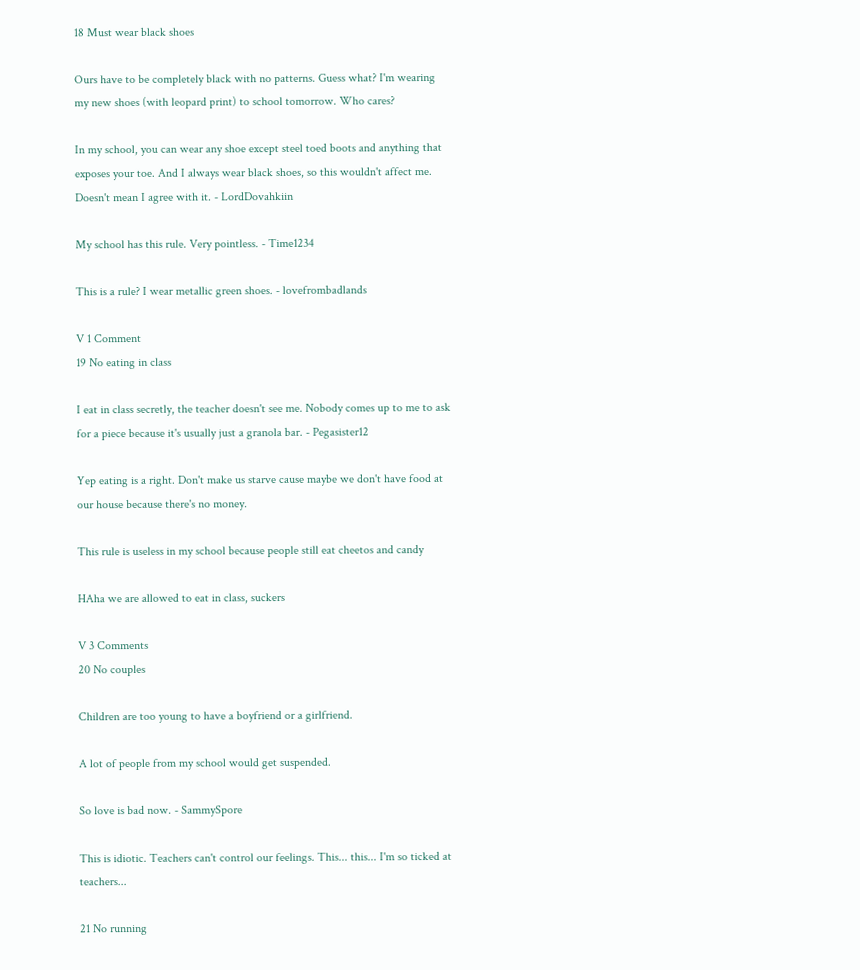18 Must wear black shoes

Ours have to be completely black with no patterns. Guess what? I'm wearing my new shoes (with leopard print) to school tomorrow. Who cares?

In my school, you can wear any shoe except steel toed boots and anything that exposes your toe. And I always wear black shoes, so this wouldn't affect me. Doesn't mean I agree with it. - LordDovahkiin

My school has this rule. Very pointless. - Time1234

This is a rule? I wear metallic green shoes. - lovefrombadlands

V 1 Comment
19 No eating in class

I eat in class secretly, the teacher doesn't see me. Nobody comes up to me to ask for a piece because it's usually just a granola bar. - Pegasister12

Yep eating is a right. Don't make us starve cause maybe we don't have food at our house because there's no money.

This rule is useless in my school because people still eat cheetos and candy

HAha we are allowed to eat in class, suckers

V 3 Comments
20 No couples

Children are too young to have a boyfriend or a girlfriend.

A lot of people from my school would get suspended.

So love is bad now. - SammySpore

This is idiotic. Teachers can't control our feelings. This... this... I'm so ticked at teachers...

21 No running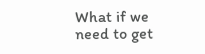What if we need to get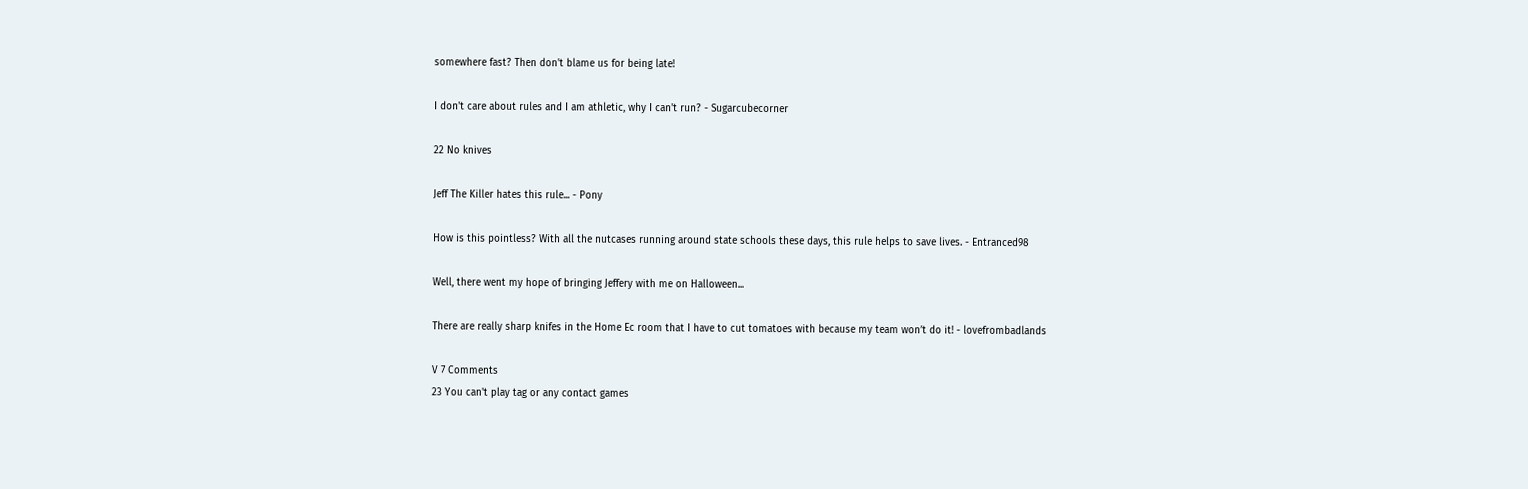somewhere fast? Then don't blame us for being late!

I don't care about rules and I am athletic, why I can't run? - Sugarcubecorner

22 No knives

Jeff The Killer hates this rule... - Pony

How is this pointless? With all the nutcases running around state schools these days, this rule helps to save lives. - Entranced98

Well, there went my hope of bringing Jeffery with me on Halloween...

There are really sharp knifes in the Home Ec room that I have to cut tomatoes with because my team won’t do it! - lovefrombadlands

V 7 Comments
23 You can't play tag or any contact games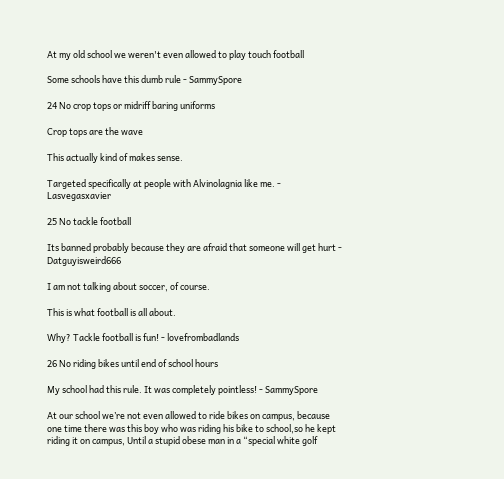At my old school we weren't even allowed to play touch football

Some schools have this dumb rule - SammySpore

24 No crop tops or midriff baring uniforms

Crop tops are the wave

This actually kind of makes sense.

Targeted specifically at people with Alvinolagnia like me. - Lasvegasxavier

25 No tackle football

Its banned probably because they are afraid that someone will get hurt - Datguyisweird666

I am not talking about soccer, of course.

This is what football is all about.

Why? Tackle football is fun! - lovefrombadlands

26 No riding bikes until end of school hours

My school had this rule. It was completely pointless! - SammySpore

At our school we’re not even allowed to ride bikes on campus, because one time there was this boy who was riding his bike to school,so he kept riding it on campus, Until a stupid obese man in a “special white golf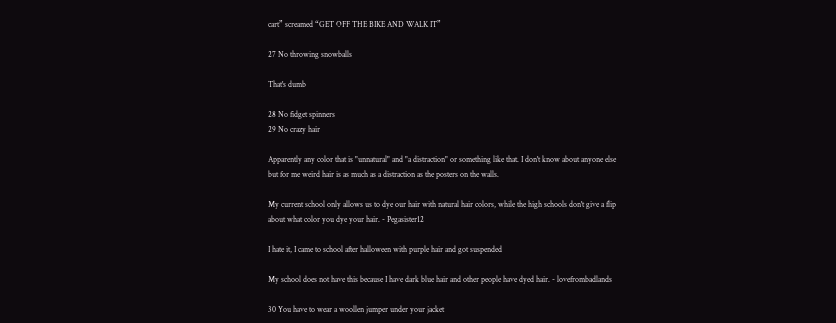cart” screamed “GET OFF THE BIKE AND WALK IT”

27 No throwing snowballs

That's dumb

28 No fidget spinners
29 No crazy hair

Apparently any color that is "unnatural" and "a distraction" or something like that. I don't know about anyone else but for me weird hair is as much as a distraction as the posters on the walls.

My current school only allows us to dye our hair with natural hair colors, while the high schools don't give a flip about what color you dye your hair. - Pegasister12

I hate it, I came to school after halloween with purple hair and got suspended

My school does not have this because I have dark blue hair and other people have dyed hair. - lovefrombadlands

30 You have to wear a woollen jumper under your jacket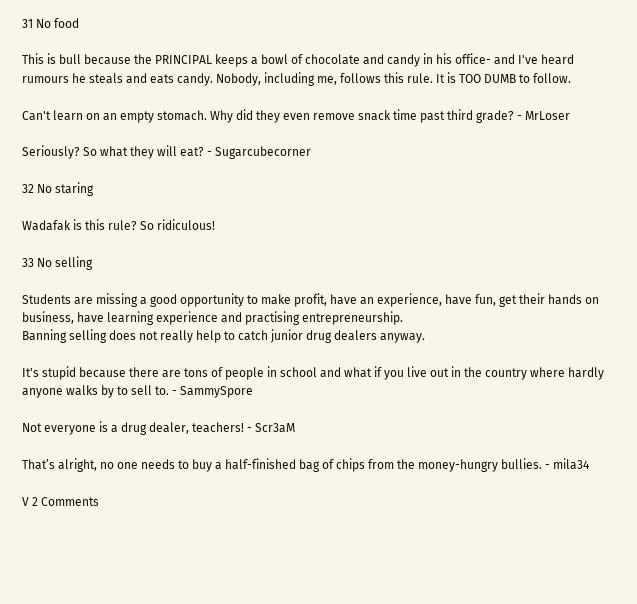31 No food

This is bull because the PRINCIPAL keeps a bowl of chocolate and candy in his office- and I've heard rumours he steals and eats candy. Nobody, including me, follows this rule. It is TOO DUMB to follow.

Can't learn on an empty stomach. Why did they even remove snack time past third grade? - MrLoser

Seriously? So what they will eat? - Sugarcubecorner

32 No staring

Wadafak is this rule? So ridiculous!

33 No selling

Students are missing a good opportunity to make profit, have an experience, have fun, get their hands on business, have learning experience and practising entrepreneurship.
Banning selling does not really help to catch junior drug dealers anyway.

It's stupid because there are tons of people in school and what if you live out in the country where hardly anyone walks by to sell to. - SammySpore

Not everyone is a drug dealer, teachers! - Scr3aM

That’s alright, no one needs to buy a half-finished bag of chips from the money-hungry bullies. - mila34

V 2 Comments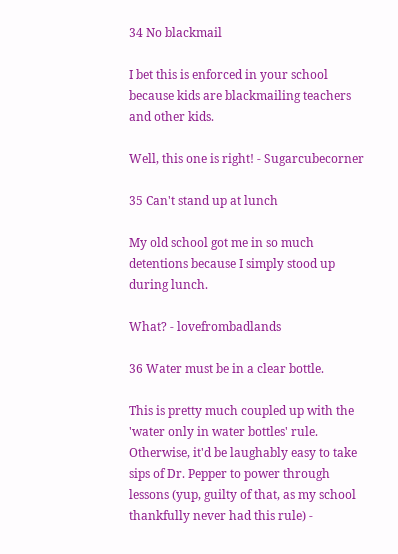34 No blackmail

I bet this is enforced in your school because kids are blackmailing teachers and other kids.

Well, this one is right! - Sugarcubecorner

35 Can't stand up at lunch

My old school got me in so much detentions because I simply stood up during lunch.

What? - lovefrombadlands

36 Water must be in a clear bottle.

This is pretty much coupled up with the 'water only in water bottles' rule. Otherwise, it'd be laughably easy to take sips of Dr. Pepper to power through lessons (yup, guilty of that, as my school thankfully never had this rule) -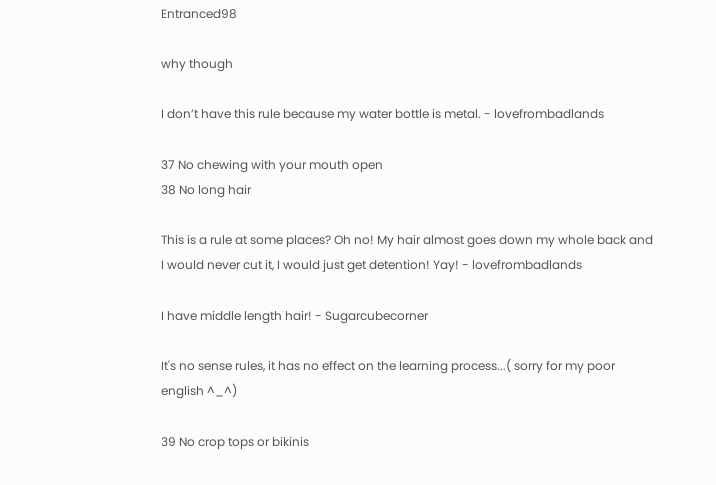Entranced98

why though

I don’t have this rule because my water bottle is metal. - lovefrombadlands

37 No chewing with your mouth open
38 No long hair

This is a rule at some places? Oh no! My hair almost goes down my whole back and I would never cut it, I would just get detention! Yay! - lovefrombadlands

I have middle length hair! - Sugarcubecorner

It's no sense rules, it has no effect on the learning process...( sorry for my poor english ^_^)

39 No crop tops or bikinis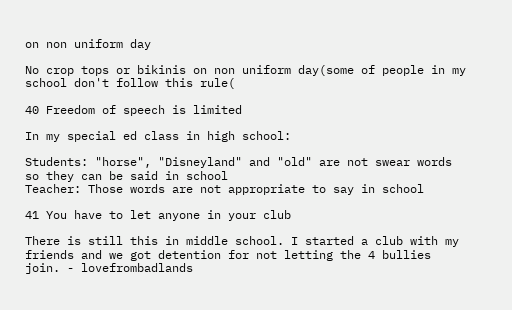on non uniform day

No crop tops or bikinis on non uniform day(some of people in my school don't follow this rule(

40 Freedom of speech is limited

In my special ed class in high school:

Students: "horse", "Disneyland" and "old" are not swear words so they can be said in school
Teacher: Those words are not appropriate to say in school

41 You have to let anyone in your club

There is still this in middle school. I started a club with my friends and we got detention for not letting the 4 bullies join. - lovefrombadlands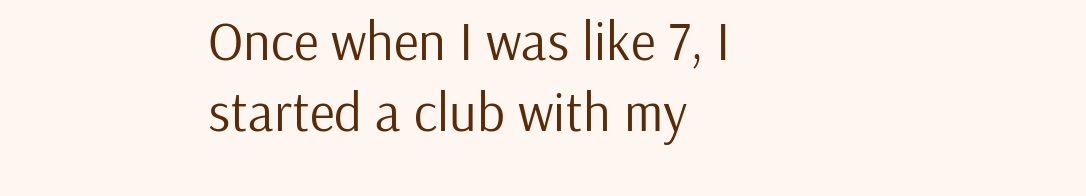Once when I was like 7, I started a club with my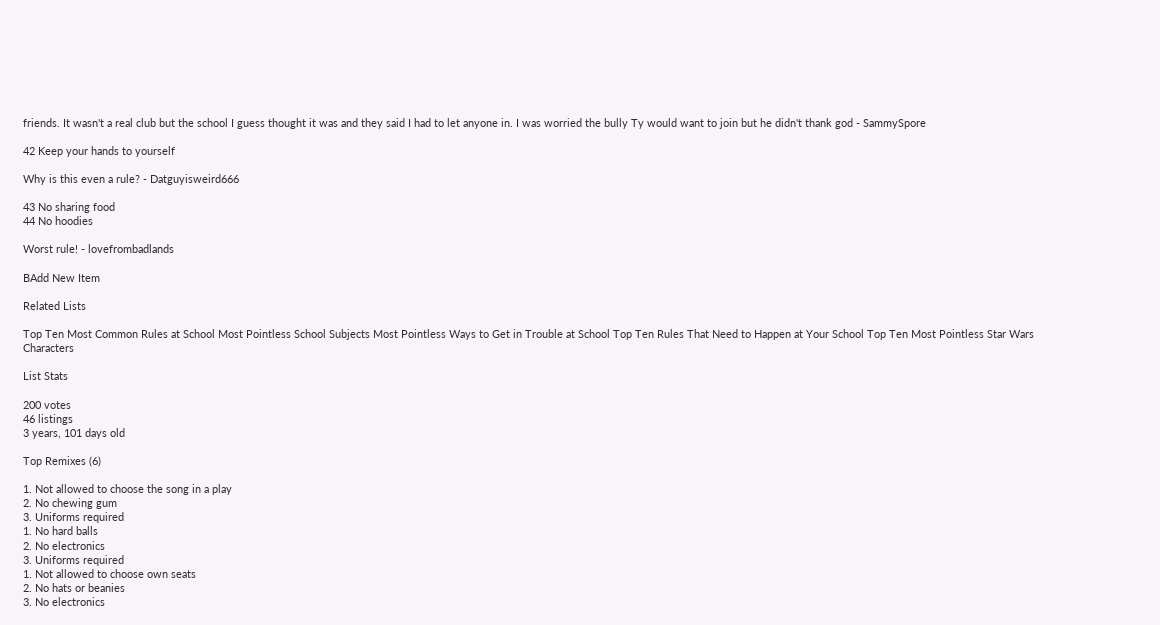friends. It wasn't a real club but the school I guess thought it was and they said I had to let anyone in. I was worried the bully Ty would want to join but he didn't thank god - SammySpore

42 Keep your hands to yourself

Why is this even a rule? - Datguyisweird666

43 No sharing food
44 No hoodies

Worst rule! - lovefrombadlands

BAdd New Item

Related Lists

Top Ten Most Common Rules at School Most Pointless School Subjects Most Pointless Ways to Get in Trouble at School Top Ten Rules That Need to Happen at Your School Top Ten Most Pointless Star Wars Characters

List Stats

200 votes
46 listings
3 years, 101 days old

Top Remixes (6)

1. Not allowed to choose the song in a play
2. No chewing gum
3. Uniforms required
1. No hard balls
2. No electronics
3. Uniforms required
1. Not allowed to choose own seats
2. No hats or beanies
3. No electronics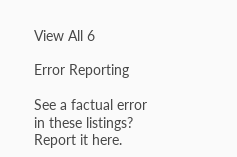View All 6

Error Reporting

See a factual error in these listings? Report it here.